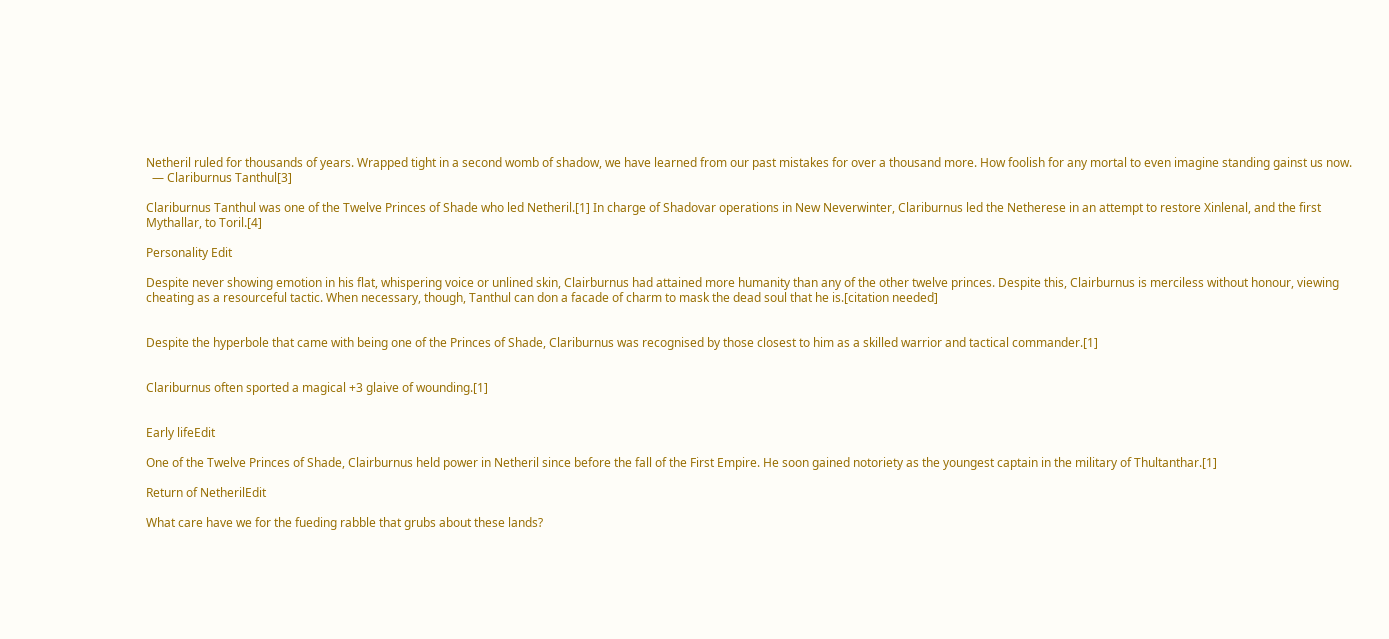Netheril ruled for thousands of years. Wrapped tight in a second womb of shadow, we have learned from our past mistakes for over a thousand more. How foolish for any mortal to even imagine standing gainst us now.
  — Clariburnus Tanthul[3]

Clariburnus Tanthul was one of the Twelve Princes of Shade who led Netheril.[1] In charge of Shadovar operations in New Neverwinter, Clariburnus led the Netherese in an attempt to restore Xinlenal, and the first Mythallar, to Toril.[4]

Personality Edit

Despite never showing emotion in his flat, whispering voice or unlined skin, Clairburnus had attained more humanity than any of the other twelve princes. Despite this, Clairburnus is merciless without honour, viewing cheating as a resourceful tactic. When necessary, though, Tanthul can don a facade of charm to mask the dead soul that he is.[citation needed]


Despite the hyperbole that came with being one of the Princes of Shade, Clariburnus was recognised by those closest to him as a skilled warrior and tactical commander.[1]


Clariburnus often sported a magical +3 glaive of wounding.[1]


Early lifeEdit

One of the Twelve Princes of Shade, Clairburnus held power in Netheril since before the fall of the First Empire. He soon gained notoriety as the youngest captain in the military of Thultanthar.[1]

Return of NetherilEdit

What care have we for the fueding rabble that grubs about these lands?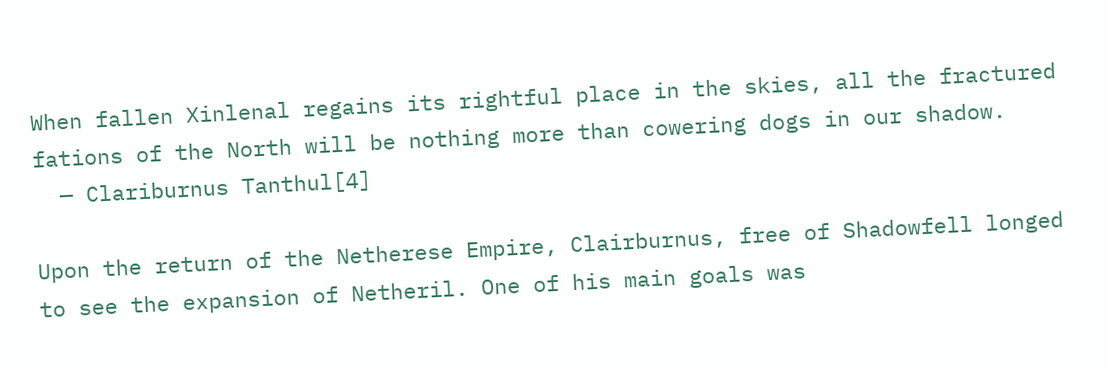When fallen Xinlenal regains its rightful place in the skies, all the fractured fations of the North will be nothing more than cowering dogs in our shadow.
  — Clariburnus Tanthul[4]

Upon the return of the Netherese Empire, Clairburnus, free of Shadowfell longed to see the expansion of Netheril. One of his main goals was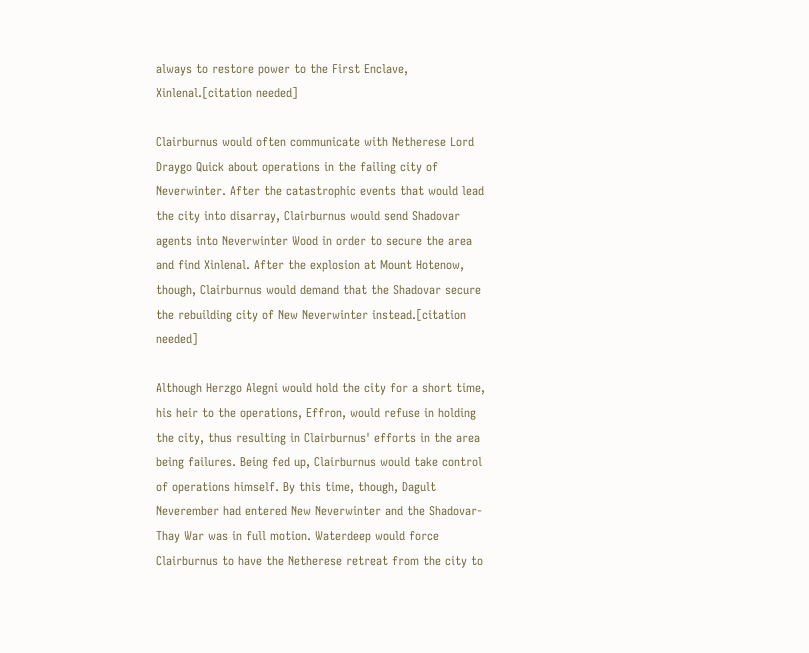always to restore power to the First Enclave, Xinlenal.[citation needed]

Clairburnus would often communicate with Netherese Lord Draygo Quick about operations in the failing city of Neverwinter. After the catastrophic events that would lead the city into disarray, Clairburnus would send Shadovar agents into Neverwinter Wood in order to secure the area and find Xinlenal. After the explosion at Mount Hotenow, though, Clairburnus would demand that the Shadovar secure the rebuilding city of New Neverwinter instead.[citation needed]

Although Herzgo Alegni would hold the city for a short time, his heir to the operations, Effron, would refuse in holding the city, thus resulting in Clairburnus' efforts in the area being failures. Being fed up, Clairburnus would take control of operations himself. By this time, though, Dagult Neverember had entered New Neverwinter and the Shadovar-Thay War was in full motion. Waterdeep would force Clairburnus to have the Netherese retreat from the city to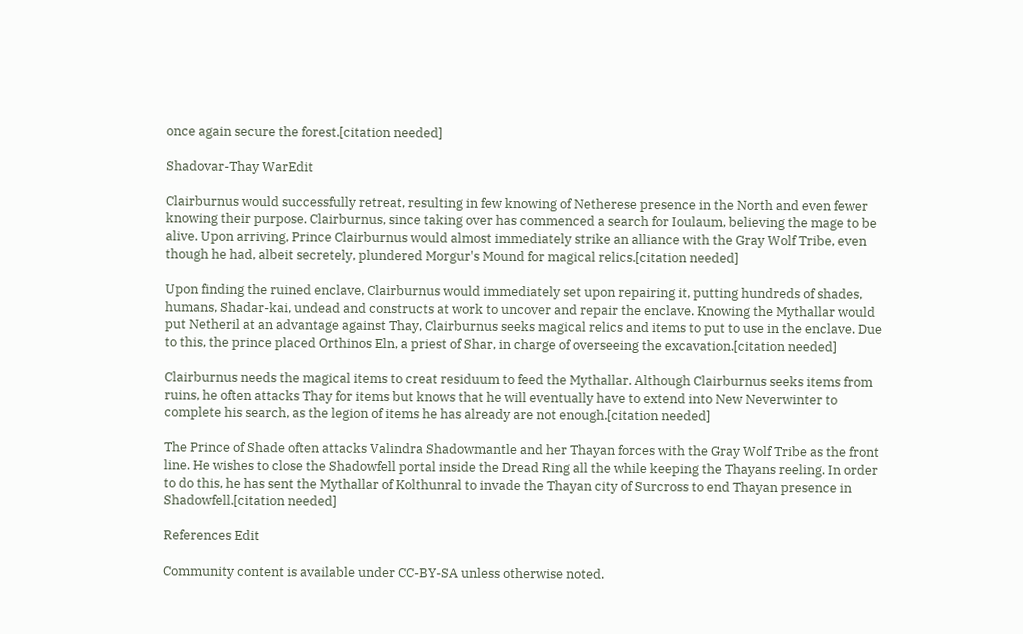once again secure the forest.[citation needed]

Shadovar-Thay WarEdit

Clairburnus would successfully retreat, resulting in few knowing of Netherese presence in the North and even fewer knowing their purpose. Clairburnus, since taking over has commenced a search for Ioulaum, believing the mage to be alive. Upon arriving, Prince Clairburnus would almost immediately strike an alliance with the Gray Wolf Tribe, even though he had, albeit secretely, plundered Morgur's Mound for magical relics.[citation needed]

Upon finding the ruined enclave, Clairburnus would immediately set upon repairing it, putting hundreds of shades, humans, Shadar-kai, undead and constructs at work to uncover and repair the enclave. Knowing the Mythallar would put Netheril at an advantage against Thay, Clairburnus seeks magical relics and items to put to use in the enclave. Due to this, the prince placed Orthinos Eln, a priest of Shar, in charge of overseeing the excavation.[citation needed]

Clairburnus needs the magical items to creat residuum to feed the Mythallar. Although Clairburnus seeks items from ruins, he often attacks Thay for items but knows that he will eventually have to extend into New Neverwinter to complete his search, as the legion of items he has already are not enough.[citation needed]

The Prince of Shade often attacks Valindra Shadowmantle and her Thayan forces with the Gray Wolf Tribe as the front line. He wishes to close the Shadowfell portal inside the Dread Ring all the while keeping the Thayans reeling. In order to do this, he has sent the Mythallar of Kolthunral to invade the Thayan city of Surcross to end Thayan presence in Shadowfell.[citation needed]

References Edit

Community content is available under CC-BY-SA unless otherwise noted.